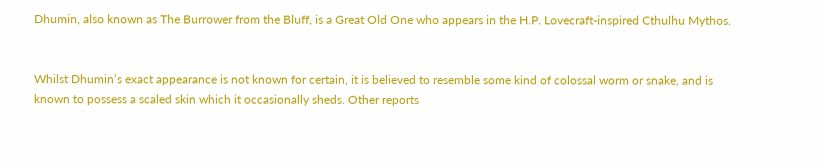Dhumin, also known as The Burrower from the Bluff, is a Great Old One who appears in the H.P. Lovecraft-inspired Cthulhu Mythos.


Whilst Dhumin’s exact appearance is not known for certain, it is believed to resemble some kind of colossal worm or snake, and is known to possess a scaled skin which it occasionally sheds. Other reports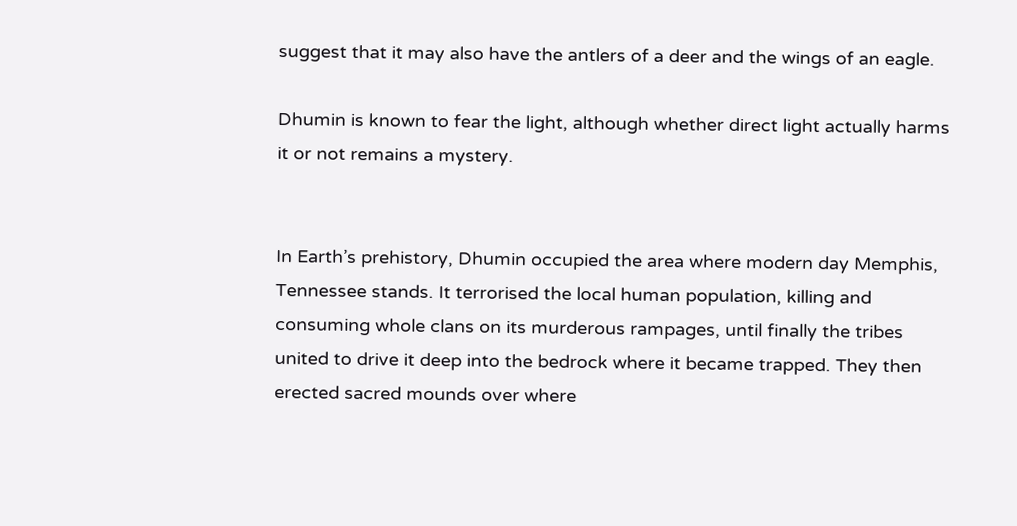suggest that it may also have the antlers of a deer and the wings of an eagle.

Dhumin is known to fear the light, although whether direct light actually harms it or not remains a mystery.


In Earth’s prehistory, Dhumin occupied the area where modern day Memphis, Tennessee stands. It terrorised the local human population, killing and consuming whole clans on its murderous rampages, until finally the tribes united to drive it deep into the bedrock where it became trapped. They then erected sacred mounds over where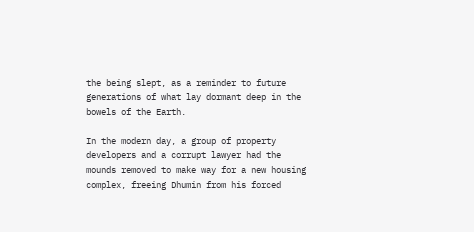the being slept, as a reminder to future generations of what lay dormant deep in the bowels of the Earth.

In the modern day, a group of property developers and a corrupt lawyer had the mounds removed to make way for a new housing complex, freeing Dhumin from his forced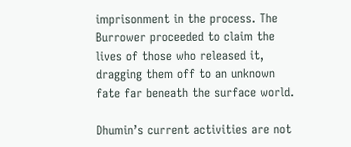imprisonment in the process. The Burrower proceeded to claim the lives of those who released it, dragging them off to an unknown fate far beneath the surface world.

Dhumin’s current activities are not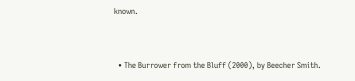known.


  • The Burrower from the Bluff (2000), by Beecher Smith.